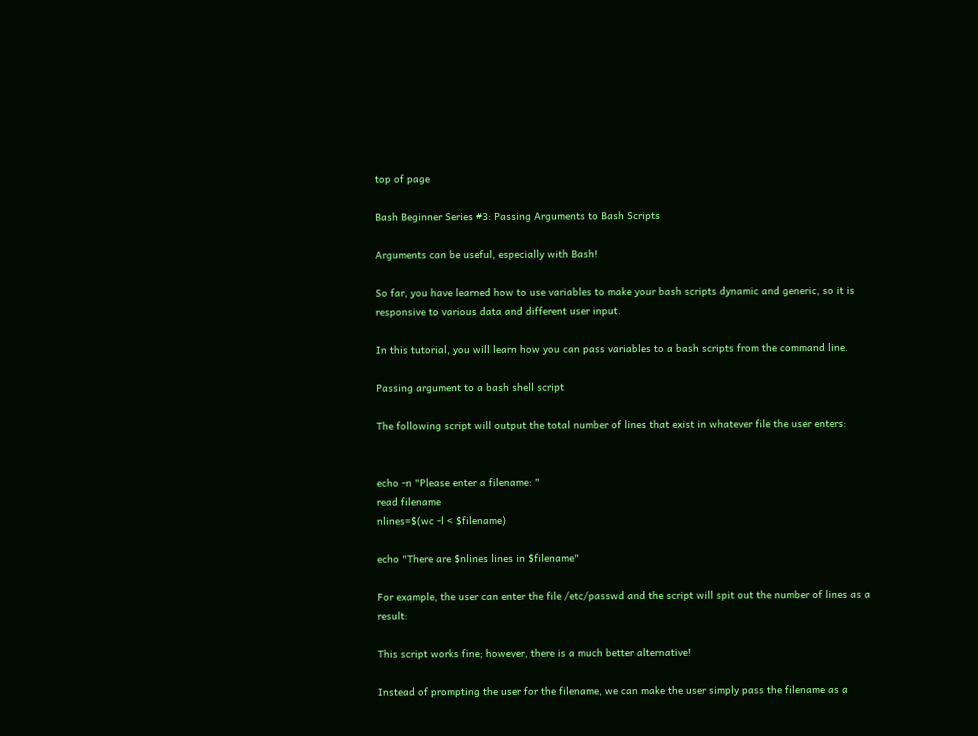top of page

Bash Beginner Series #3: Passing Arguments to Bash Scripts

Arguments can be useful, especially with Bash!

So far, you have learned how to use variables to make your bash scripts dynamic and generic, so it is responsive to various data and different user input.

In this tutorial, you will learn how you can pass variables to a bash scripts from the command line.

Passing argument to a bash shell script

The following script will output the total number of lines that exist in whatever file the user enters:


echo -n "Please enter a filename: "
read filename
nlines=$(wc -l < $filename)

echo "There are $nlines lines in $filename"

For example, the user can enter the file /etc/passwd and the script will spit out the number of lines as a result:

This script works fine; however, there is a much better alternative!

Instead of prompting the user for the filename, we can make the user simply pass the filename as a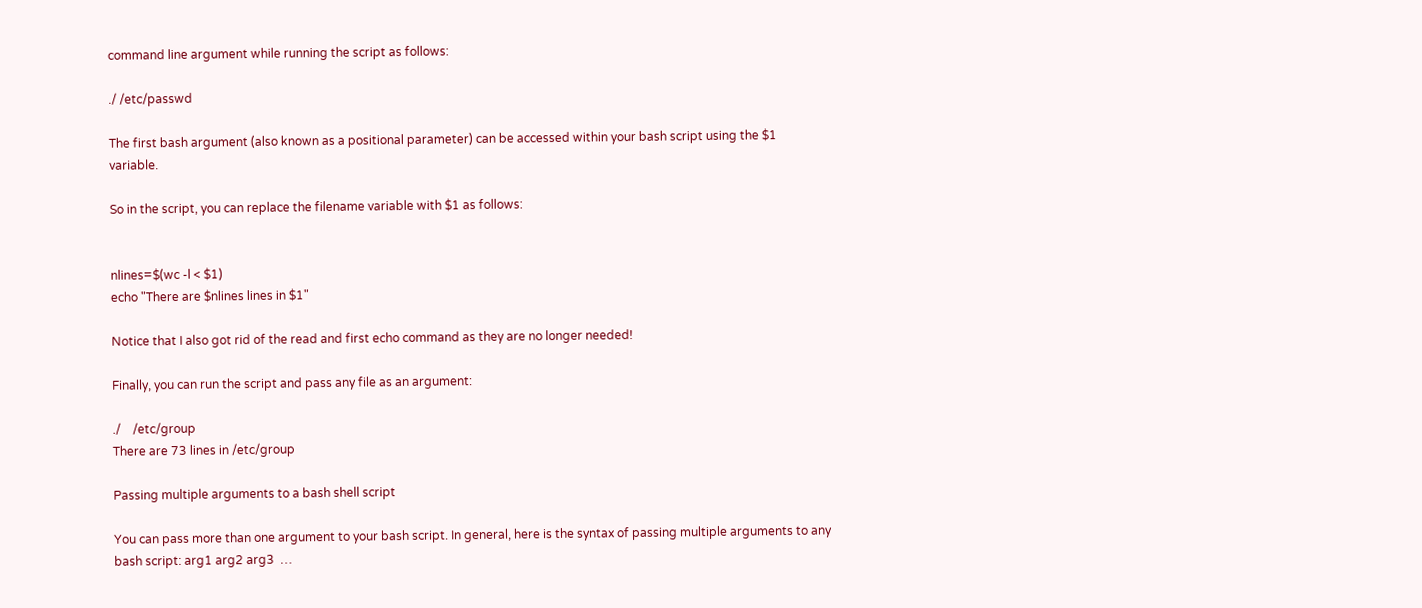command line argument while running the script as follows:

./ /etc/passwd

The first bash argument (also known as a positional parameter) can be accessed within your bash script using the $1 variable.

So in the script, you can replace the filename variable with $1 as follows:


nlines=$(wc -l < $1)
echo "There are $nlines lines in $1"

Notice that I also got rid of the read and first echo command as they are no longer needed!

Finally, you can run the script and pass any file as an argument:

./    /etc/group
There are 73 lines in /etc/group

Passing multiple arguments to a bash shell script

You can pass more than one argument to your bash script. In general, here is the syntax of passing multiple arguments to any bash script: arg1 arg2 arg3  …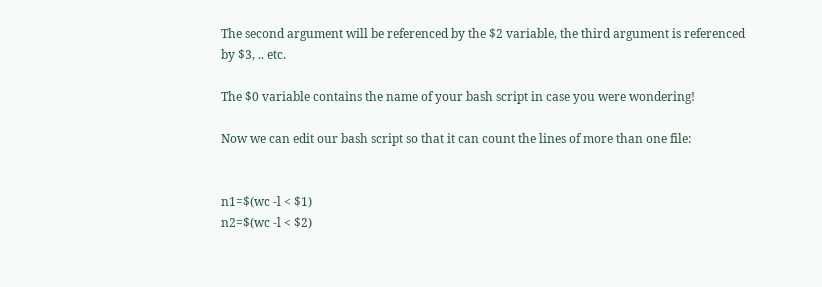The second argument will be referenced by the $2 variable, the third argument is referenced by $3, .. etc.

The $0 variable contains the name of your bash script in case you were wondering!

Now we can edit our bash script so that it can count the lines of more than one file:


n1=$(wc -l < $1)
n2=$(wc -l < $2)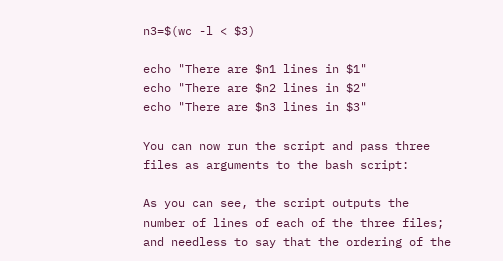n3=$(wc -l < $3)

echo "There are $n1 lines in $1"
echo "There are $n2 lines in $2"
echo "There are $n3 lines in $3"

You can now run the script and pass three files as arguments to the bash script:

As you can see, the script outputs the number of lines of each of the three files; and needless to say that the ordering of the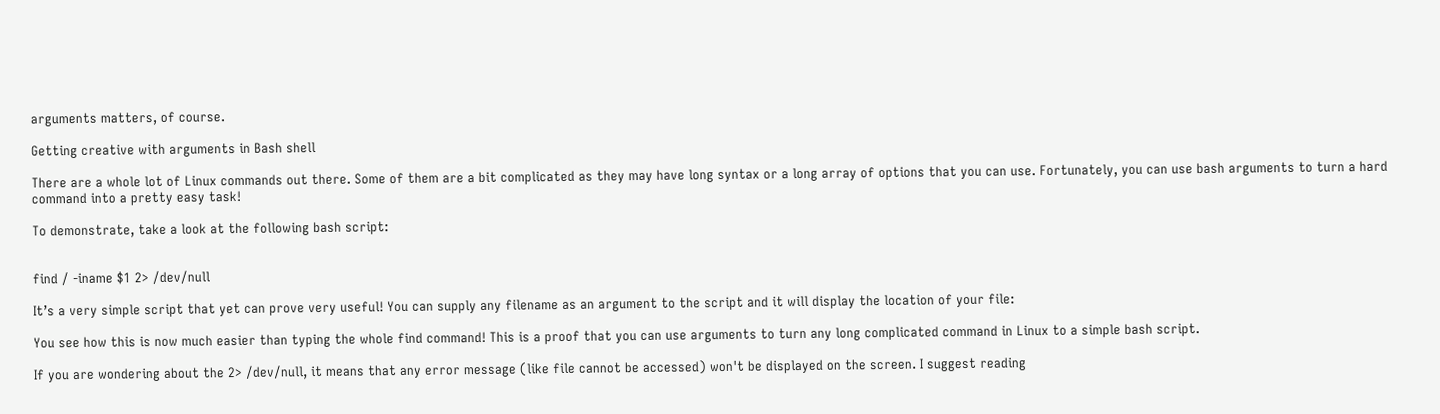arguments matters, of course.

Getting creative with arguments in Bash shell

There are a whole lot of Linux commands out there. Some of them are a bit complicated as they may have long syntax or a long array of options that you can use. Fortunately, you can use bash arguments to turn a hard command into a pretty easy task!

To demonstrate, take a look at the following bash script:


find / -iname $1 2> /dev/null

It’s a very simple script that yet can prove very useful! You can supply any filename as an argument to the script and it will display the location of your file:

You see how this is now much easier than typing the whole find command! This is a proof that you can use arguments to turn any long complicated command in Linux to a simple bash script.

If you are wondering about the 2> /dev/null, it means that any error message (like file cannot be accessed) won't be displayed on the screen. I suggest reading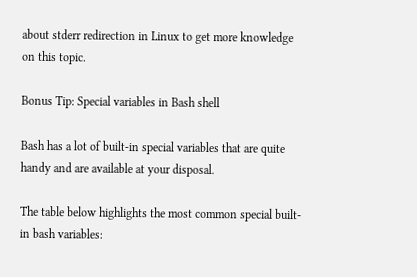about stderr redirection in Linux to get more knowledge on this topic.

Bonus Tip: Special variables in Bash shell

Bash has a lot of built-in special variables that are quite handy and are available at your disposal.

The table below highlights the most common special built-in bash variables: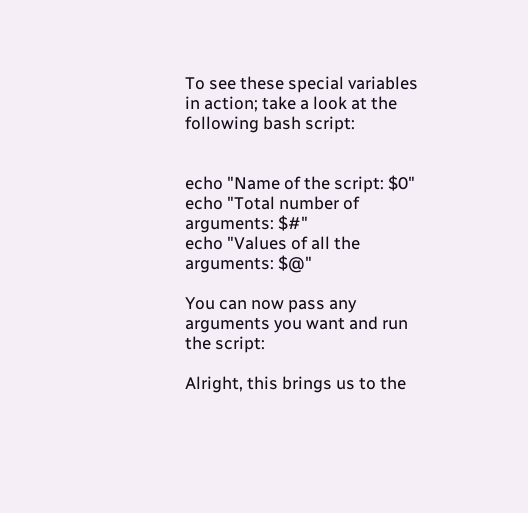To see these special variables in action; take a look at the following bash script:


echo "Name of the script: $0"
echo "Total number of arguments: $#"
echo "Values of all the arguments: $@"

You can now pass any arguments you want and run the script:

Alright, this brings us to the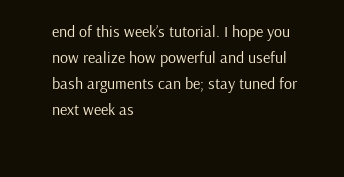end of this week’s tutorial. I hope you now realize how powerful and useful bash arguments can be; stay tuned for next week as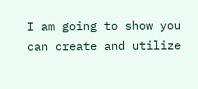I am going to show you can create and utilize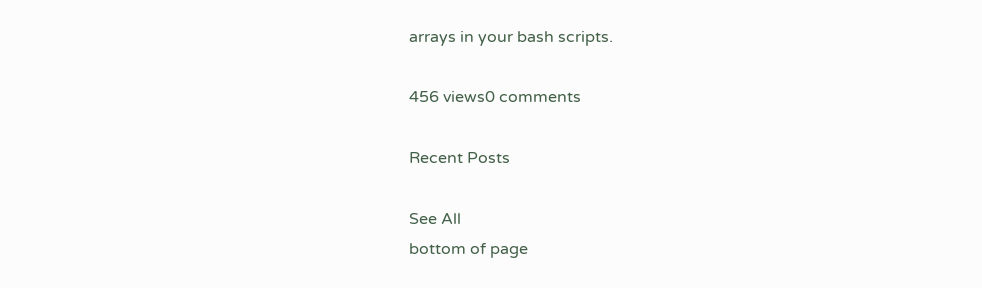arrays in your bash scripts.

456 views0 comments

Recent Posts

See All
bottom of page